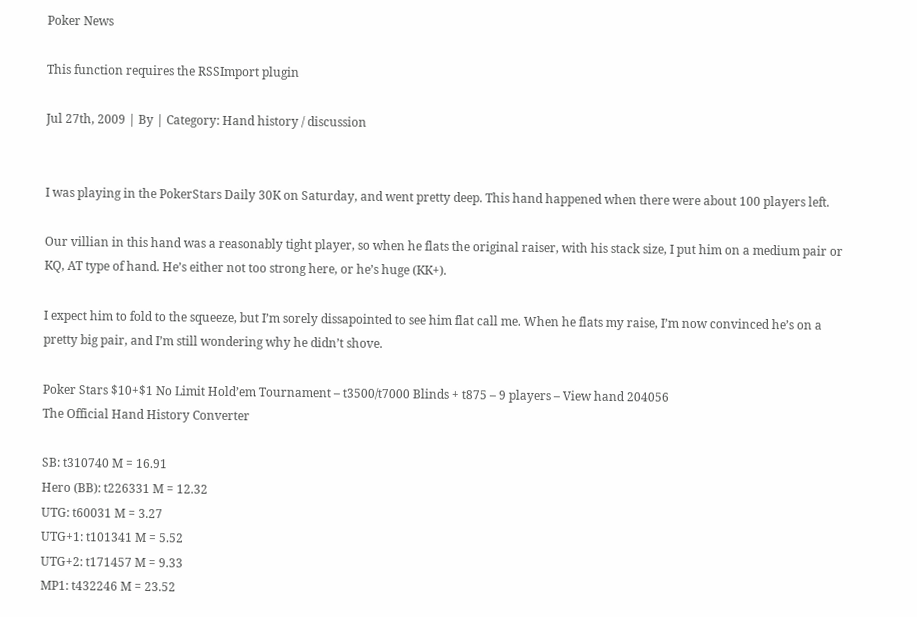Poker News

This function requires the RSSImport plugin

Jul 27th, 2009 | By | Category: Hand history / discussion


I was playing in the PokerStars Daily 30K on Saturday, and went pretty deep. This hand happened when there were about 100 players left.

Our villian in this hand was a reasonably tight player, so when he flats the original raiser, with his stack size, I put him on a medium pair or KQ, AT type of hand. He’s either not too strong here, or he’s huge (KK+).

I expect him to fold to the squeeze, but I’m sorely dissapointed to see him flat call me. When he flats my raise, I’m now convinced he’s on a pretty big pair, and I’m still wondering why he didn’t shove.

Poker Stars $10+$1 No Limit Hold’em Tournament – t3500/t7000 Blinds + t875 – 9 players – View hand 204056
The Official Hand History Converter

SB: t310740 M = 16.91
Hero (BB): t226331 M = 12.32
UTG: t60031 M = 3.27
UTG+1: t101341 M = 5.52
UTG+2: t171457 M = 9.33
MP1: t432246 M = 23.52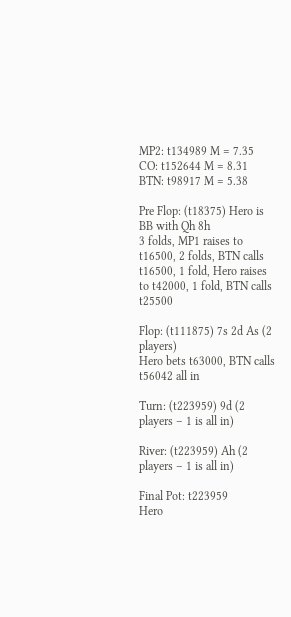MP2: t134989 M = 7.35
CO: t152644 M = 8.31
BTN: t98917 M = 5.38

Pre Flop: (t18375) Hero is BB with Qh 8h
3 folds, MP1 raises to t16500, 2 folds, BTN calls t16500, 1 fold, Hero raises to t42000, 1 fold, BTN calls t25500

Flop: (t111875) 7s 2d As (2 players)
Hero bets t63000, BTN calls t56042 all in

Turn: (t223959) 9d (2 players – 1 is all in)

River: (t223959) Ah (2 players – 1 is all in)

Final Pot: t223959
Hero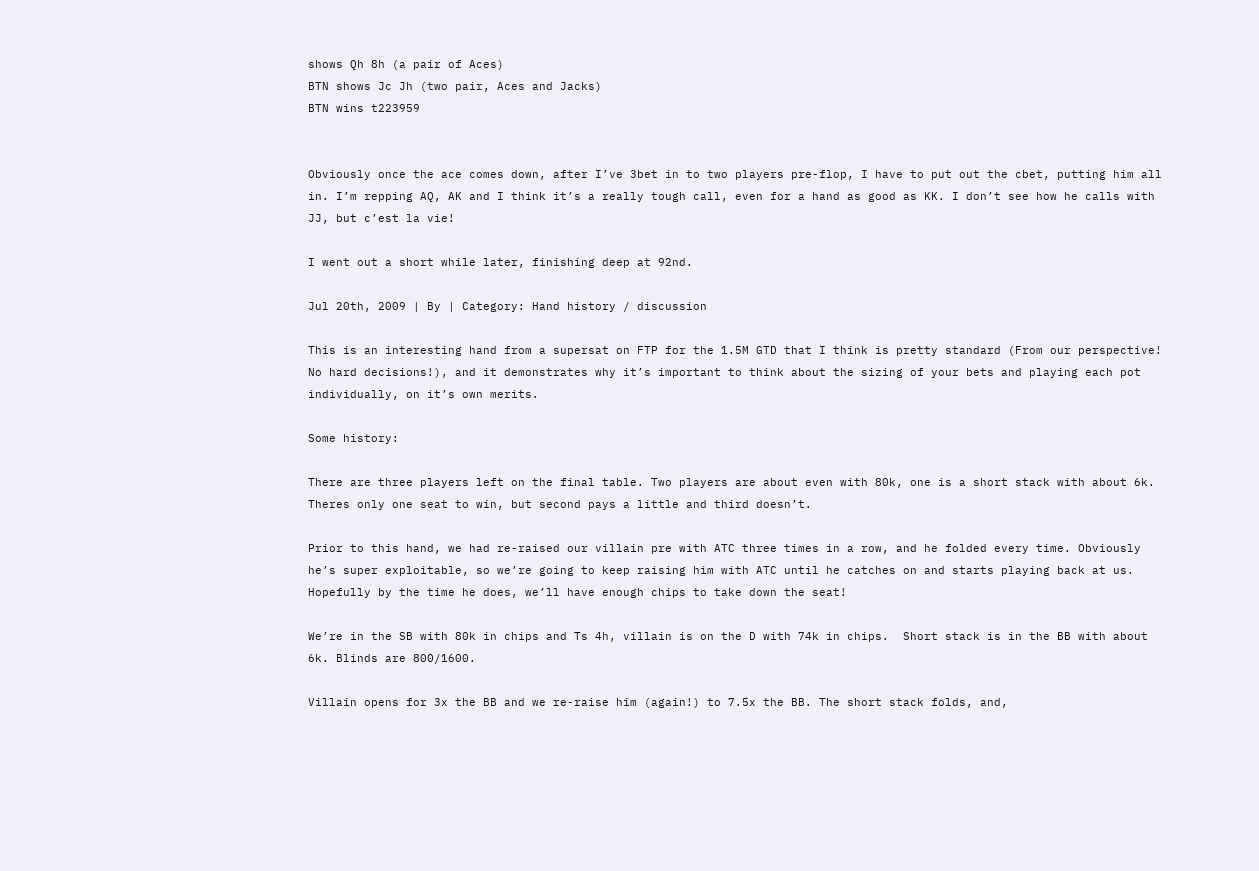shows Qh 8h (a pair of Aces)
BTN shows Jc Jh (two pair, Aces and Jacks)
BTN wins t223959


Obviously once the ace comes down, after I’ve 3bet in to two players pre-flop, I have to put out the cbet, putting him all in. I’m repping AQ, AK and I think it’s a really tough call, even for a hand as good as KK. I don’t see how he calls with JJ, but c’est la vie!

I went out a short while later, finishing deep at 92nd.

Jul 20th, 2009 | By | Category: Hand history / discussion

This is an interesting hand from a supersat on FTP for the 1.5M GTD that I think is pretty standard (From our perspective! No hard decisions!), and it demonstrates why it’s important to think about the sizing of your bets and playing each pot individually, on it’s own merits.

Some history:

There are three players left on the final table. Two players are about even with 80k, one is a short stack with about 6k. Theres only one seat to win, but second pays a little and third doesn’t.

Prior to this hand, we had re-raised our villain pre with ATC three times in a row, and he folded every time. Obviously he’s super exploitable, so we’re going to keep raising him with ATC until he catches on and starts playing back at us. Hopefully by the time he does, we’ll have enough chips to take down the seat!

We’re in the SB with 80k in chips and Ts 4h, villain is on the D with 74k in chips.  Short stack is in the BB with about 6k. Blinds are 800/1600.

Villain opens for 3x the BB and we re-raise him (again!) to 7.5x the BB. The short stack folds, and,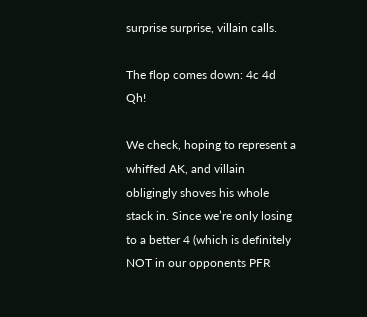surprise surprise, villain calls.

The flop comes down: 4c 4d Qh!

We check, hoping to represent a whiffed AK, and villain obligingly shoves his whole stack in. Since we’re only losing to a better 4 (which is definitely NOT in our opponents PFR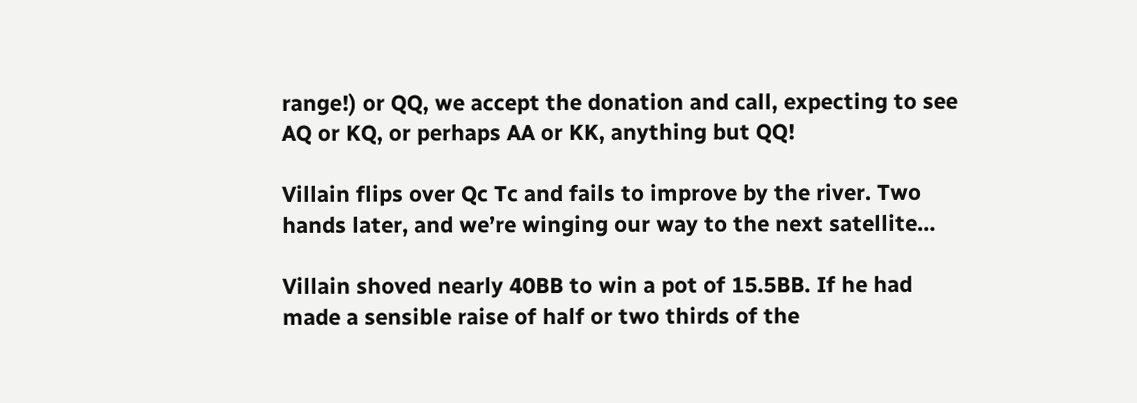range!) or QQ, we accept the donation and call, expecting to see AQ or KQ, or perhaps AA or KK, anything but QQ!

Villain flips over Qc Tc and fails to improve by the river. Two hands later, and we’re winging our way to the next satellite…

Villain shoved nearly 40BB to win a pot of 15.5BB. If he had made a sensible raise of half or two thirds of the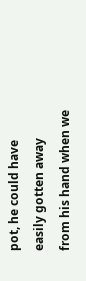pot, he could have easily gotten away from his hand when we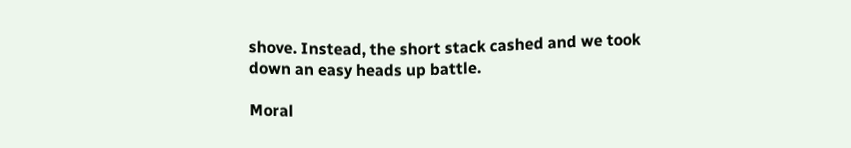shove. Instead, the short stack cashed and we took down an easy heads up battle.

Moral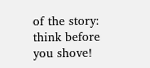of the story: think before you shove!